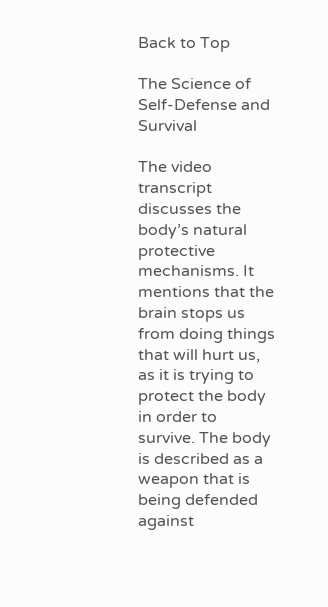Back to Top

The Science of Self-Defense and Survival

The video transcript discusses the body’s natural protective mechanisms. It mentions that the brain stops us from doing things that will hurt us, as it is trying to protect the body in order to survive. The body is described as a weapon that is being defended against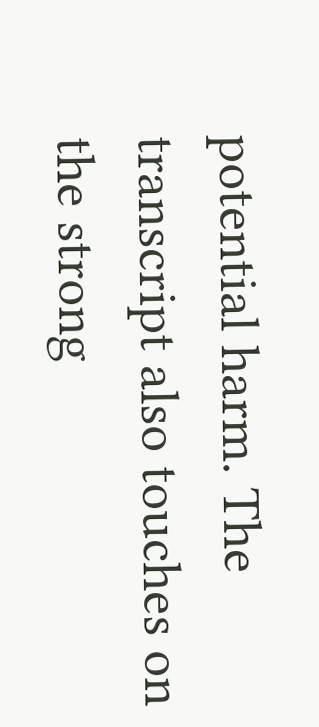potential harm. The transcript also touches on the strong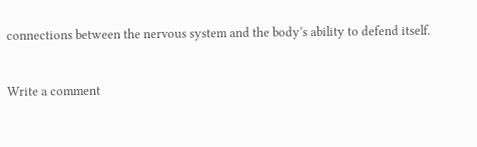connections between the nervous system and the body’s ability to defend itself.


Write a comment